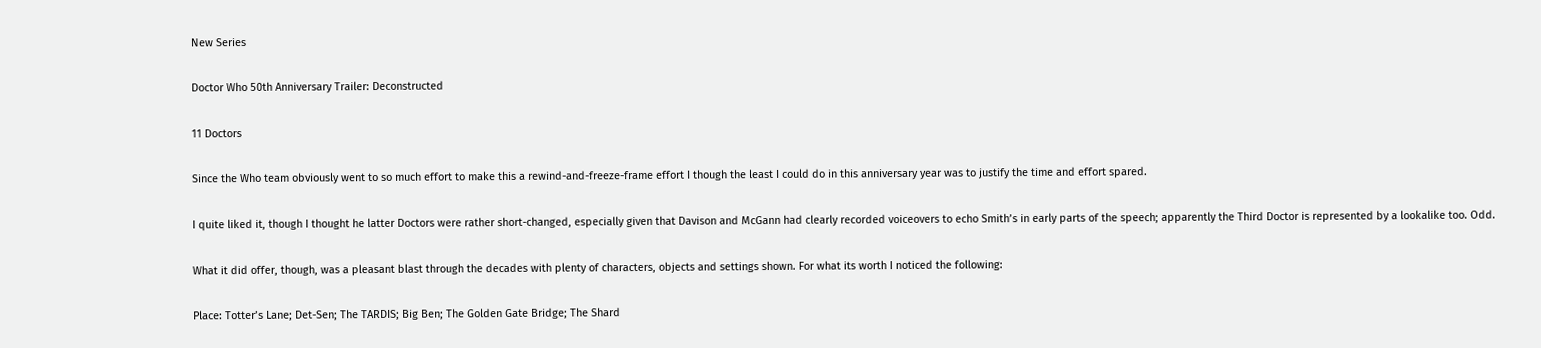New Series

Doctor Who 50th Anniversary Trailer: Deconstructed

11 Doctors

Since the Who team obviously went to so much effort to make this a rewind-and-freeze-frame effort I though the least I could do in this anniversary year was to justify the time and effort spared.

I quite liked it, though I thought he latter Doctors were rather short-changed, especially given that Davison and McGann had clearly recorded voiceovers to echo Smith’s in early parts of the speech; apparently the Third Doctor is represented by a lookalike too. Odd.

What it did offer, though, was a pleasant blast through the decades with plenty of characters, objects and settings shown. For what its worth I noticed the following:

Place: Totter’s Lane; Det-Sen; The TARDIS; Big Ben; The Golden Gate Bridge; The Shard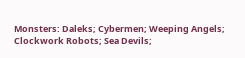Monsters: Daleks; Cybermen; Weeping Angels; Clockwork Robots; Sea Devils;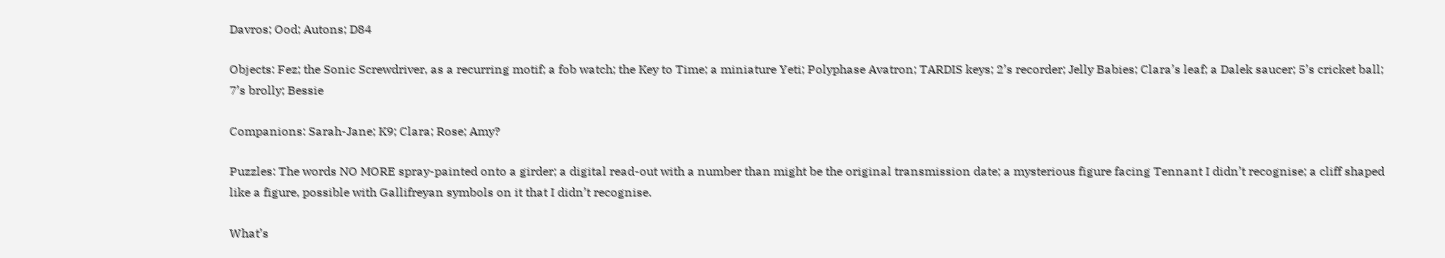Davros; Ood; Autons; D84

Objects: Fez; the Sonic Screwdriver, as a recurring motif; a fob watch; the Key to Time; a miniature Yeti; Polyphase Avatron; TARDIS keys; 2’s recorder; Jelly Babies; Clara’s leaf; a Dalek saucer; 5’s cricket ball; 7’s brolly; Bessie

Companions: Sarah-Jane; K9; Clara; Rose; Amy?

Puzzles: The words NO MORE spray-painted onto a girder; a digital read-out with a number than might be the original transmission date; a mysterious figure facing Tennant I didn’t recognise; a cliff shaped like a figure, possible with Gallifreyan symbols on it that I didn’t recognise.

What’s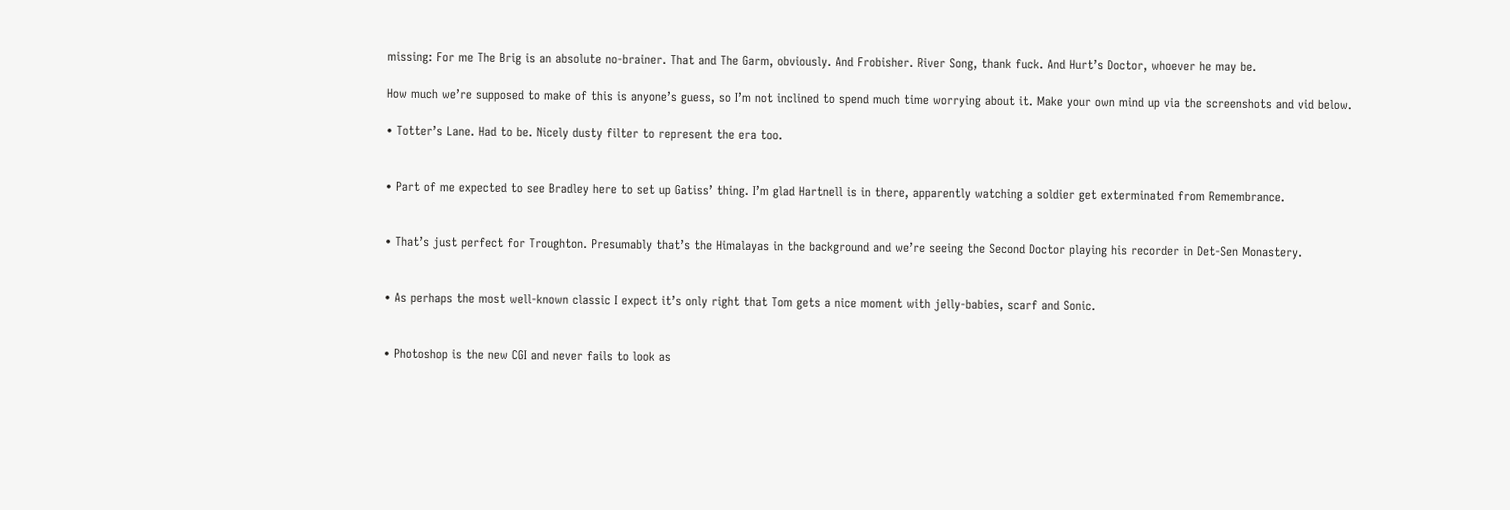missing: For me The Brig is an absolute no-brainer. That and The Garm, obviously. And Frobisher. River Song, thank fuck. And Hurt’s Doctor, whoever he may be.

How much we’re supposed to make of this is anyone’s guess, so I’m not inclined to spend much time worrying about it. Make your own mind up via the screenshots and vid below.

• Totter’s Lane. Had to be. Nicely dusty filter to represent the era too.


• Part of me expected to see Bradley here to set up Gatiss’ thing. I’m glad Hartnell is in there, apparently watching a soldier get exterminated from Remembrance.


• That’s just perfect for Troughton. Presumably that’s the Himalayas in the background and we’re seeing the Second Doctor playing his recorder in Det-Sen Monastery.


• As perhaps the most well-known classic I expect it’s only right that Tom gets a nice moment with jelly-babies, scarf and Sonic.


• Photoshop is the new CGI and never fails to look as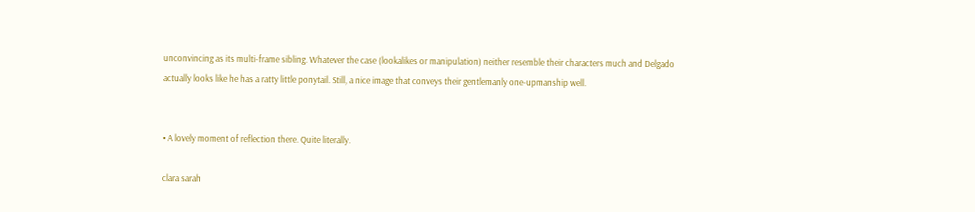unconvincing as its multi-frame sibling. Whatever the case (lookalikes or manipulation) neither resemble their characters much and Delgado actually looks like he has a ratty little ponytail. Still, a nice image that conveys their gentlemanly one-upmanship well.


• A lovely moment of reflection there. Quite literally.

clara sarah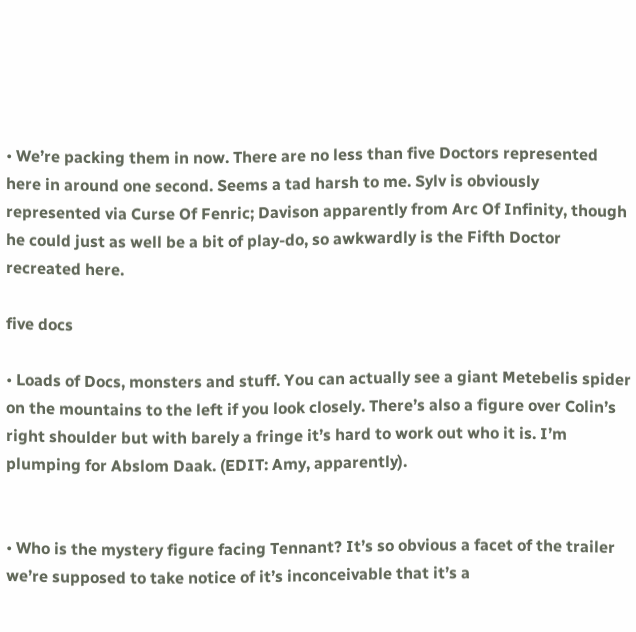• We’re packing them in now. There are no less than five Doctors represented here in around one second. Seems a tad harsh to me. Sylv is obviously represented via Curse Of Fenric; Davison apparently from Arc Of Infinity, though he could just as well be a bit of play-do, so awkwardly is the Fifth Doctor recreated here.

five docs

• Loads of Docs, monsters and stuff. You can actually see a giant Metebelis spider on the mountains to the left if you look closely. There’s also a figure over Colin’s right shoulder but with barely a fringe it’s hard to work out who it is. I’m plumping for Abslom Daak. (EDIT: Amy, apparently).


• Who is the mystery figure facing Tennant? It’s so obvious a facet of the trailer we’re supposed to take notice of it’s inconceivable that it’s a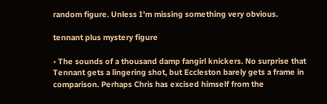random figure. Unless I’m missing something very obvious.

tennant plus mystery figure

• The sounds of a thousand damp fangirl knickers. No surprise that Tennant gets a lingering shot, but Eccleston barely gets a frame in comparison. Perhaps Chris has excised himself from the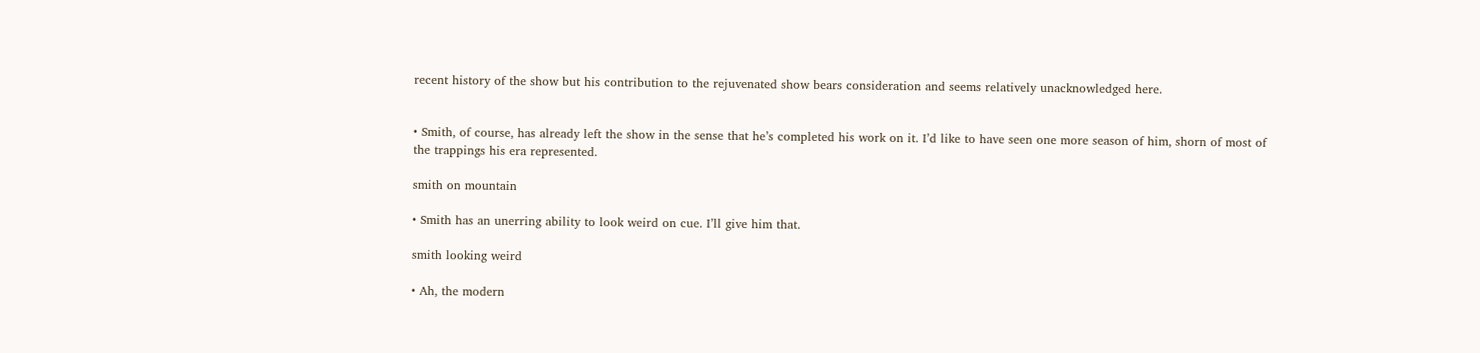recent history of the show but his contribution to the rejuvenated show bears consideration and seems relatively unacknowledged here.


• Smith, of course, has already left the show in the sense that he’s completed his work on it. I’d like to have seen one more season of him, shorn of most of the trappings his era represented.

smith on mountain

• Smith has an unerring ability to look weird on cue. I’ll give him that.

smith looking weird

• Ah, the modern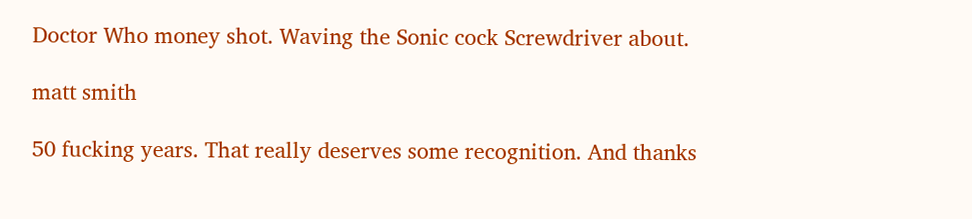Doctor Who money shot. Waving the Sonic cock Screwdriver about.

matt smith

50 fucking years. That really deserves some recognition. And thanks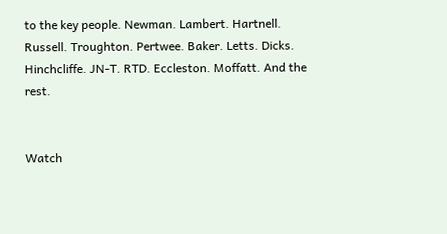to the key people. Newman. Lambert. Hartnell. Russell. Troughton. Pertwee. Baker. Letts. Dicks. Hinchcliffe. JN-T. RTD. Eccleston. Moffatt. And the rest.


Watch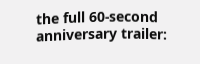the full 60-second anniversary trailer: